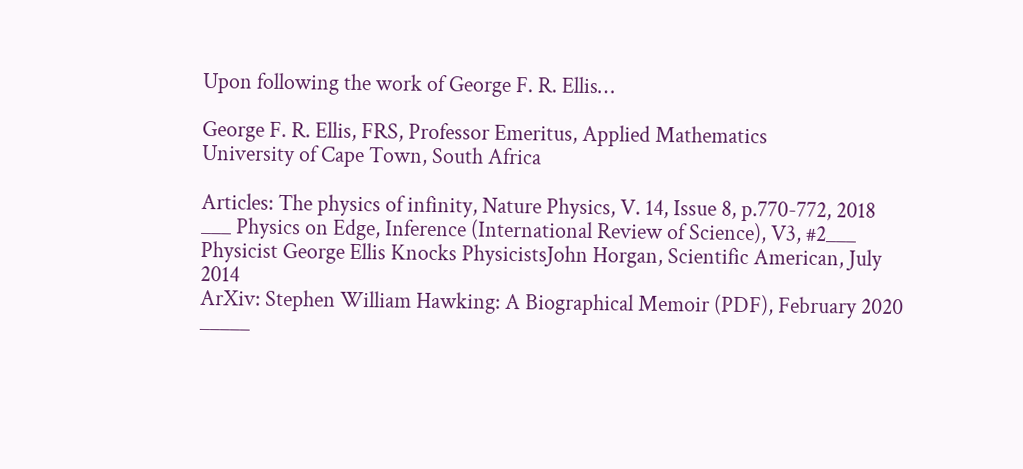Upon following the work of George F. R. Ellis…

George F. R. Ellis, FRS, Professor Emeritus, Applied Mathematics
University of Cape Town, South Africa

Articles: The physics of infinity, Nature Physics, V. 14, Issue 8, p.770-772, 2018
___ Physics on Edge, Inference (International Review of Science), V3, #2___ Physicist George Ellis Knocks PhysicistsJohn Horgan, Scientific American, July 2014
ArXiv: Stephen William Hawking: A Biographical Memoir (PDF), February 2020
_____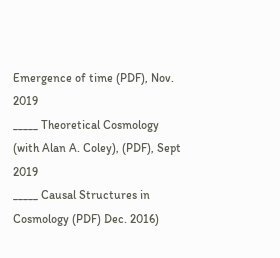Emergence of time (PDF), Nov. 2019
_____ Theoretical Cosmology (with Alan A. Coley), (PDF), Sept 2019
_____ Causal Structures in Cosmology (PDF) Dec. 2016)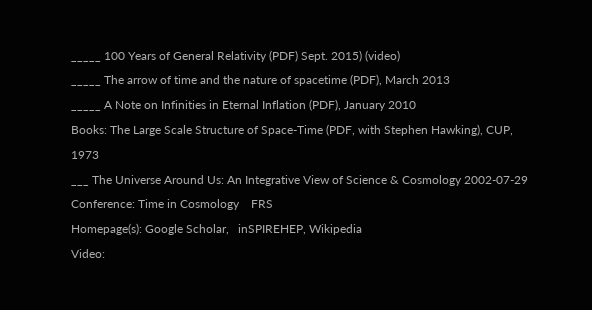_____ 100 Years of General Relativity (PDF) Sept. 2015) (video)
_____ The arrow of time and the nature of spacetime (PDF), March 2013
_____ A Note on Infinities in Eternal Inflation (PDF), January 2010
Books: The Large Scale Structure of Space-Time (PDF, with Stephen Hawking), CUP, 1973
___ The Universe Around Us: An Integrative View of Science & Cosmology 2002-07-29
Conference: Time in Cosmology    FRS
Homepage(s): Google Scholar,   inSPIREHEP, Wikipedia
Video: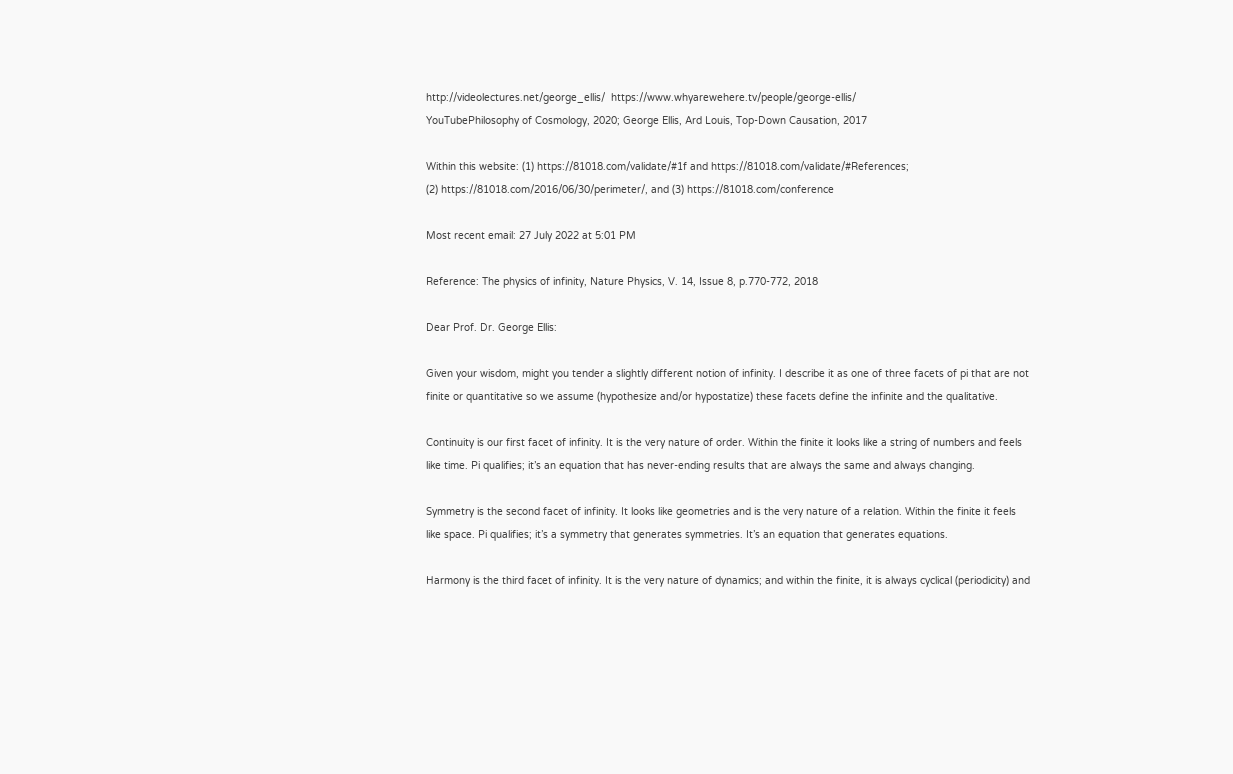http://videolectures.net/george_ellis/  https://www.whyarewehere.tv/people/george-ellis/
YouTubePhilosophy of Cosmology, 2020; George Ellis, Ard Louis, Top-Down Causation, 2017

Within this website: (1) https://81018.com/validate/#1f and https://81018.com/validate/#References;
(2) https://81018.com/2016/06/30/perimeter/, and (3) https://81018.com/conference

Most recent email: 27 July 2022 at 5:01 PM

Reference: The physics of infinity, Nature Physics, V. 14, Issue 8, p.770-772, 2018

Dear Prof. Dr. George Ellis:

Given your wisdom, might you tender a slightly different notion of infinity. I describe it as one of three facets of pi that are not finite or quantitative so we assume (hypothesize and/or hypostatize) these facets define the infinite and the qualitative.

Continuity is our first facet of infinity. It is the very nature of order. Within the finite it looks like a string of numbers and feels like time. Pi qualifies; it’s an equation that has never-ending results that are always the same and always changing.

Symmetry is the second facet of infinity. It looks like geometries and is the very nature of a relation. Within the finite it feels like space. Pi qualifies; it’s a symmetry that generates symmetries. It’s an equation that generates equations.

Harmony is the third facet of infinity. It is the very nature of dynamics; and within the finite, it is always cyclical (periodicity) and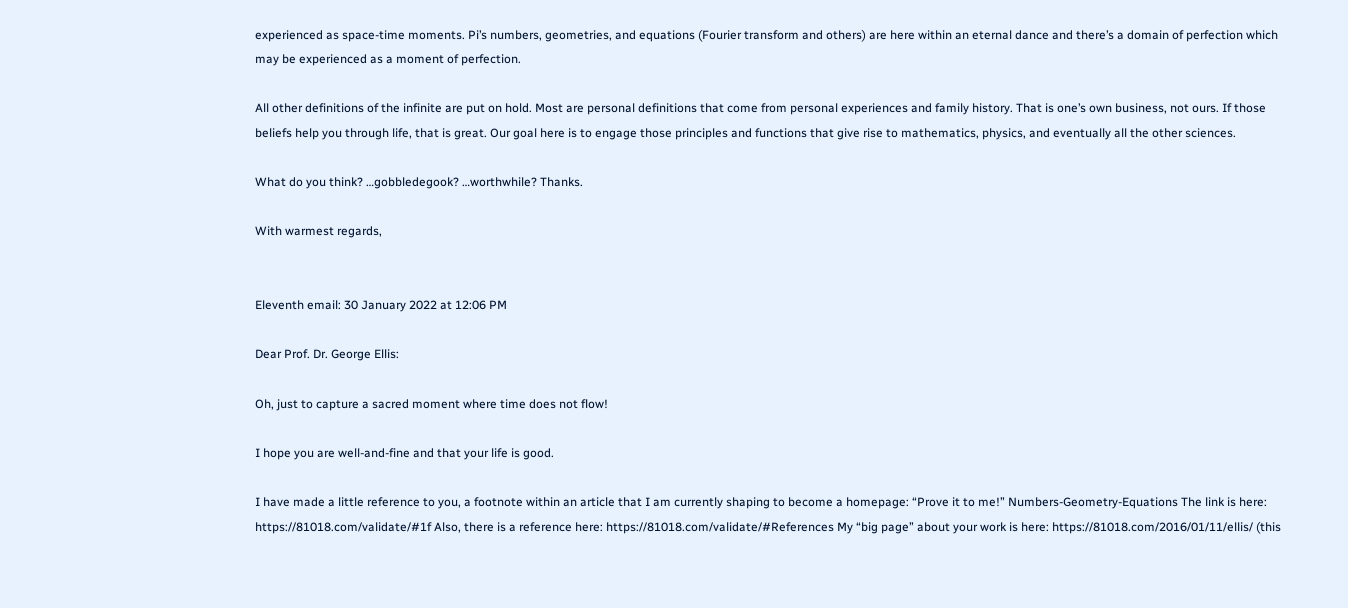experienced as space-time moments. Pi’s numbers, geometries, and equations (Fourier transform and others) are here within an eternal dance and there’s a domain of perfection which may be experienced as a moment of perfection.

All other definitions of the infinite are put on hold. Most are personal definitions that come from personal experiences and family history. That is one’s own business, not ours. If those beliefs help you through life, that is great. Our goal here is to engage those principles and functions that give rise to mathematics, physics, and eventually all the other sciences.

What do you think? …gobbledegook? …worthwhile? Thanks.

With warmest regards,


Eleventh email: 30 January 2022 at 12:06 PM

Dear Prof. Dr. George Ellis:

Oh, just to capture a sacred moment where time does not flow!

I hope you are well-and-fine and that your life is good.

I have made a little reference to you, a footnote within an article that I am currently shaping to become a homepage: “Prove it to me!” Numbers-Geometry-Equations The link is here: https://81018.com/validate/#1f Also, there is a reference here: https://81018.com/validate/#References My “big page” about your work is here: https://81018.com/2016/01/11/ellis/ (this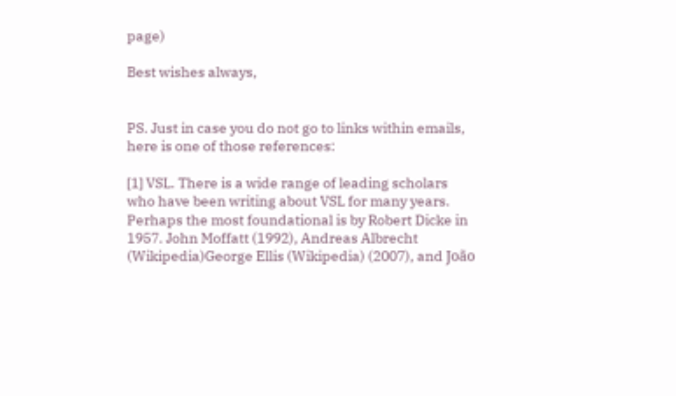page)

Best wishes always,


PS. Just in case you do not go to links within emails, here is one of those references:

[1] VSL. There is a wide range of leading scholars who have been writing about VSL for many years. Perhaps the most foundational is by Robert Dicke in 1957. John Moffatt (1992), Andreas Albrecht (Wikipedia)George Ellis (Wikipedia) (2007), and João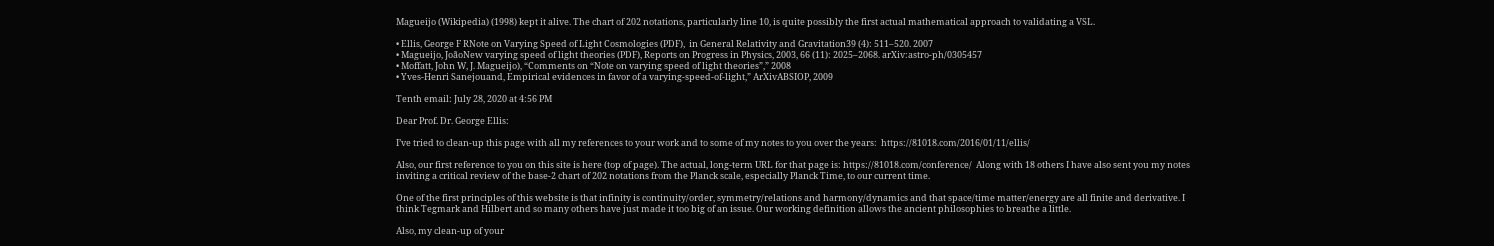Magueijo (Wikipedia) (1998) kept it alive. The chart of 202 notations, particularly line 10, is quite possibly the first actual mathematical approach to validating a VSL.

• Ellis, George F RNote on Varying Speed of Light Cosmologies (PDF),  in General Relativity and Gravitation39 (4): 511–520. 2007
• Magueijo, JoãoNew varying speed of light theories (PDF), Reports on Progress in Physics, 2003, 66 (11): 2025–2068. arXiv:astro-ph/0305457
• Moffatt, John W, J. Magueijo), “Comments on “Note on varying speed of light theories”,” 2008
• Yves-Henri Sanejouand, Empirical evidences in favor of a varying-speed-of-light,” ArXivABSIOP, 2009

Tenth email: July 28, 2020 at 4:56 PM

Dear Prof. Dr. George Ellis:

I’ve tried to clean-up this page with all my references to your work and to some of my notes to you over the years:  https://81018.com/2016/01/11/ellis/

Also, our first reference to you on this site is here (top of page). The actual, long-term URL for that page is: https://81018.com/conference/  Along with 18 others I have also sent you my notes inviting a critical review of the base-2 chart of 202 notations from the Planck scale, especially Planck Time, to our current time.

One of the first principles of this website is that infinity is continuity/order, symmetry/relations and harmony/dynamics and that space/time matter/energy are all finite and derivative. I think Tegmark and Hilbert and so many others have just made it too big of an issue. Our working definition allows the ancient philosophies to breathe a little.

Also, my clean-up of your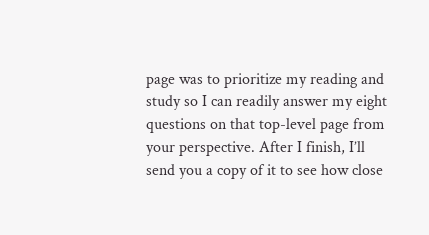page was to prioritize my reading and study so I can readily answer my eight questions on that top-level page from your perspective. After I finish, I’ll send you a copy of it to see how close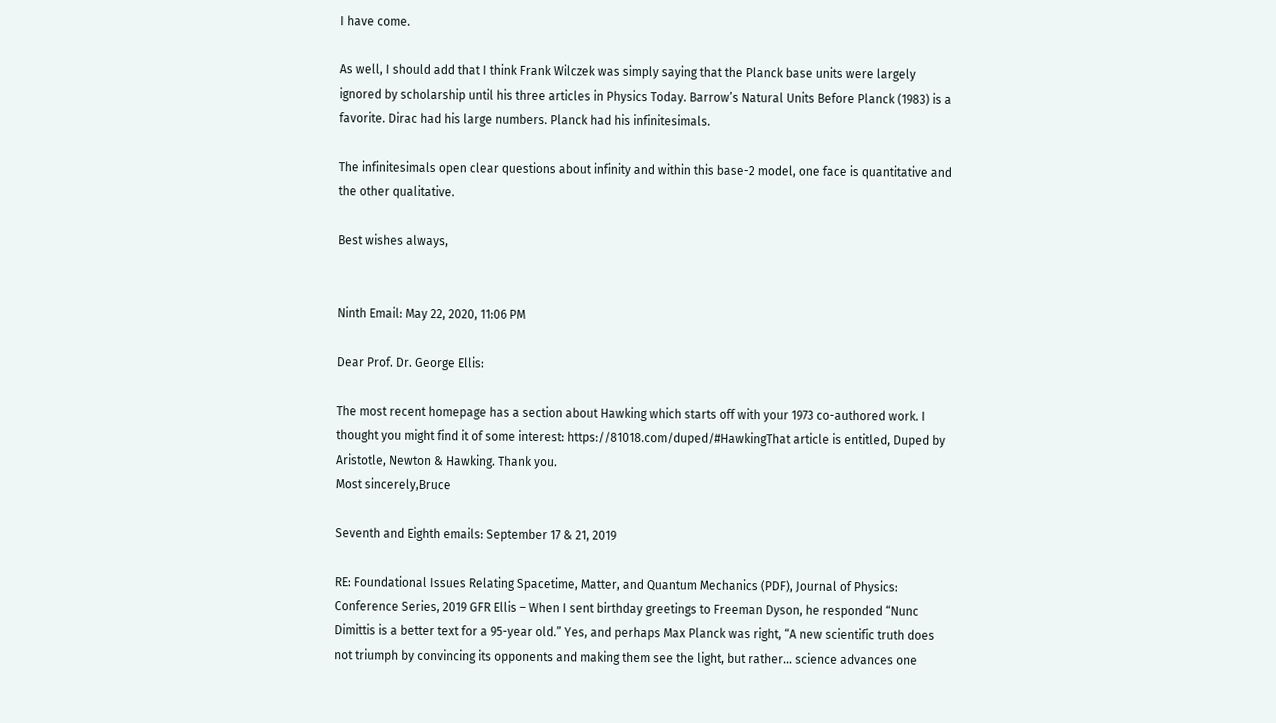I have come.

As well, I should add that I think Frank Wilczek was simply saying that the Planck base units were largely ignored by scholarship until his three articles in Physics Today. Barrow’s Natural Units Before Planck (1983) is a favorite. Dirac had his large numbers. Planck had his infinitesimals.

The infinitesimals open clear questions about infinity and within this base-2 model, one face is quantitative and the other qualitative.

Best wishes always,


Ninth Email: May 22, 2020, 11:06 PM

Dear Prof. Dr. George Ellis:

The most recent homepage has a section about Hawking which starts off with your 1973 co-authored work. I thought you might find it of some interest: https://81018.com/duped/#HawkingThat article is entitled, Duped by Aristotle, Newton & Hawking. Thank you.
Most sincerely,Bruce

Seventh and Eighth emails: September 17 & 21, 2019

RE: Foundational Issues Relating Spacetime, Matter, and Quantum Mechanics (PDF), Journal of Physics: Conference Series, 2019 GFR Ellis – When I sent birthday greetings to Freeman Dyson, he responded “Nunc Dimittis is a better text for a 95-year old.” Yes, and perhaps Max Planck was right, “A new scientific truth does not triumph by convincing its opponents and making them see the light, but rather… science advances one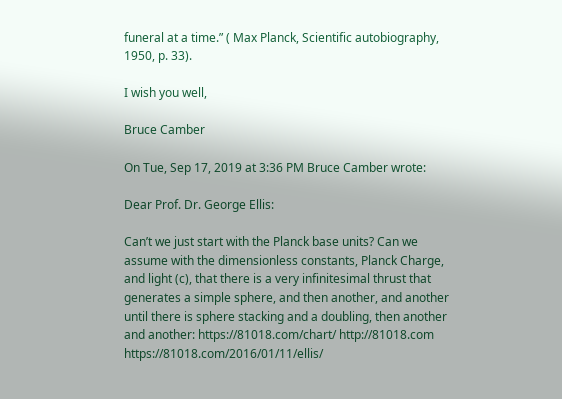funeral at a time.” ( Max Planck, Scientific autobiography, 1950, p. 33).

I wish you well,

Bruce Camber

On Tue, Sep 17, 2019 at 3:36 PM Bruce Camber wrote:

Dear Prof. Dr. George Ellis:

Can’t we just start with the Planck base units? Can we assume with the dimensionless constants, Planck Charge, and light (c), that there is a very infinitesimal thrust that generates a simple sphere, and then another, and another until there is sphere stacking and a doubling, then another and another: https://81018.com/chart/ http://81018.com https://81018.com/2016/01/11/ellis/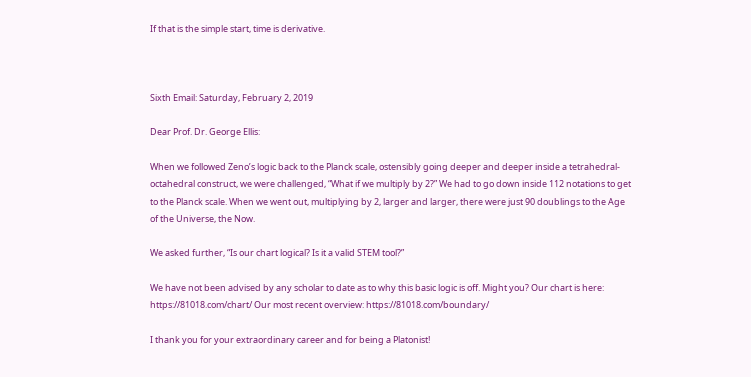If that is the simple start, time is derivative.



Sixth Email: Saturday, February 2, 2019

Dear Prof. Dr. George Ellis:

When we followed Zeno’s logic back to the Planck scale, ostensibly going deeper and deeper inside a tetrahedral-octahedral construct, we were challenged, “What if we multiply by 2?” We had to go down inside 112 notations to get to the Planck scale. When we went out, multiplying by 2, larger and larger, there were just 90 doublings to the Age of the Universe, the Now.

We asked further, “Is our chart logical? Is it a valid STEM tool?”

We have not been advised by any scholar to date as to why this basic logic is off. Might you? Our chart is here: https://81018.com/chart/ Our most recent overview: https://81018.com/boundary/

I thank you for your extraordinary career and for being a Platonist!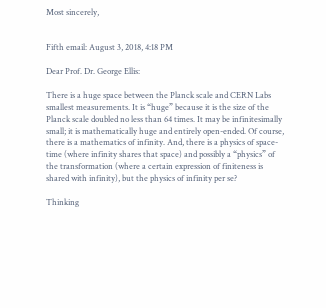Most sincerely,


Fifth email: August 3, 2018, 4:18 PM

Dear Prof. Dr. George Ellis:

There is a huge space between the Planck scale and CERN Labs smallest measurements. It is “huge” because it is the size of the Planck scale doubled no less than 64 times. It may be infinitesimally small; it is mathematically huge and entirely open-ended. Of course, there is a mathematics of infinity. And, there is a physics of space-time (where infinity shares that space) and possibly a “physics” of the transformation (where a certain expression of finiteness is shared with infinity), but the physics of infinity per se?

Thinking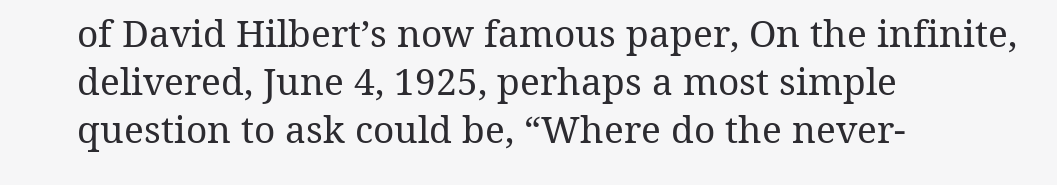of David Hilbert’s now famous paper, On the infinite, delivered, June 4, 1925, perhaps a most simple question to ask could be, “Where do the never-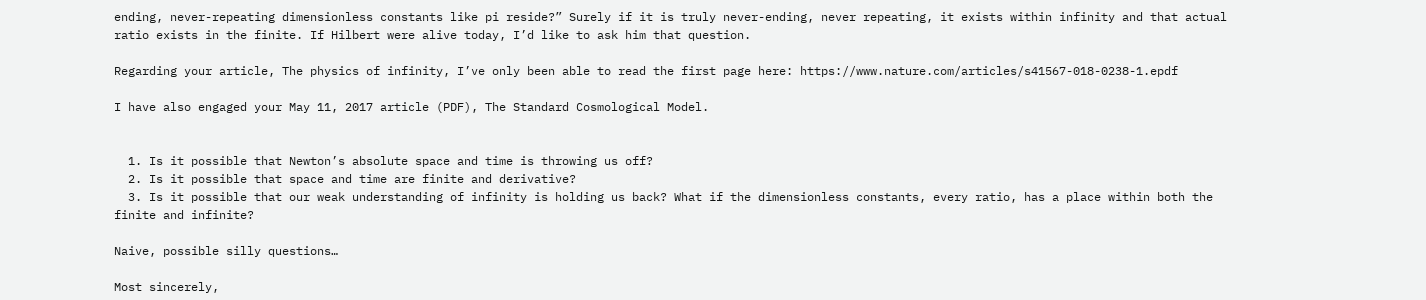ending, never-repeating dimensionless constants like pi reside?” Surely if it is truly never-ending, never repeating, it exists within infinity and that actual ratio exists in the finite. If Hilbert were alive today, I’d like to ask him that question.

Regarding your article, The physics of infinity, I’ve only been able to read the first page here: https://www.nature.com/articles/s41567-018-0238-1.epdf

I have also engaged your May 11, 2017 article (PDF), The Standard Cosmological Model.


  1. Is it possible that Newton’s absolute space and time is throwing us off?
  2. Is it possible that space and time are finite and derivative?
  3. Is it possible that our weak understanding of infinity is holding us back? What if the dimensionless constants, every ratio, has a place within both the finite and infinite?

Naive, possible silly questions…

Most sincerely,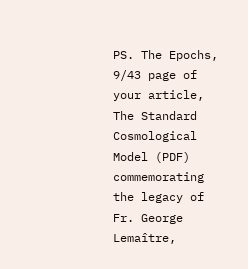PS. The Epochs, 9/43 page of your article, The Standard Cosmological Model (PDF) commemorating the legacy of Fr. George Lemaître,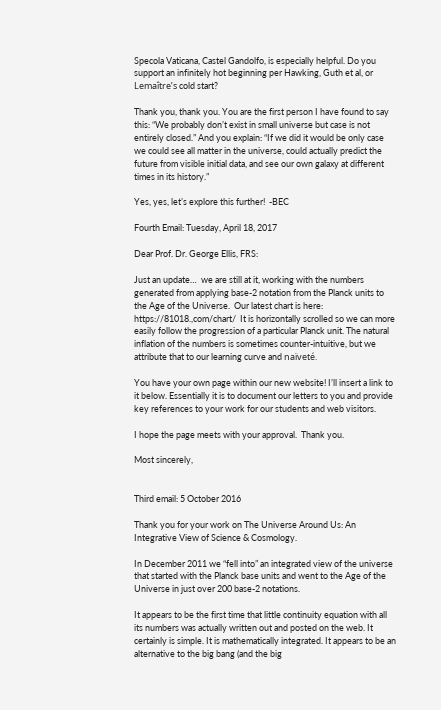Specola Vaticana, Castel Gandolfo, is especially helpful. Do you support an infinitely hot beginning per Hawking, Guth et al, or Lemaître’s cold start?

Thank you, thank you. You are the first person I have found to say this: “We probably don’t exist in small universe but case is not entirely closed.” And you explain: “If we did it would be only case we could see all matter in the universe, could actually predict the future from visible initial data, and see our own galaxy at different times in its history.”

Yes, yes, let’s explore this further!  -BEC

Fourth Email: Tuesday, April 18, 2017

Dear Prof. Dr. George Ellis, FRS:

Just an update…  we are still at it, working with the numbers generated from applying base-2 notation from the Planck units to the Age of the Universe.  Our latest chart is here: https://81018.,com/chart/  It is horizontally scrolled so we can more easily follow the progression of a particular Planck unit. The natural inflation of the numbers is sometimes counter-intuitive, but we attribute that to our learning curve and naïveté.

You have your own page within our new website! I’ll insert a link to it below. Essentially it is to document our letters to you and provide key references to your work for our students and web visitors.

I hope the page meets with your approval.  Thank you.

Most sincerely,


Third email: 5 October 2016

Thank you for your work on The Universe Around Us: An Integrative View of Science & Cosmology.

In December 2011 we “fell into” an integrated view of the universe that started with the Planck base units and went to the Age of the Universe in just over 200 base-2 notations.

It appears to be the first time that little continuity equation with all its numbers was actually written out and posted on the web. It certainly is simple. It is mathematically integrated. It appears to be an alternative to the big bang (and the big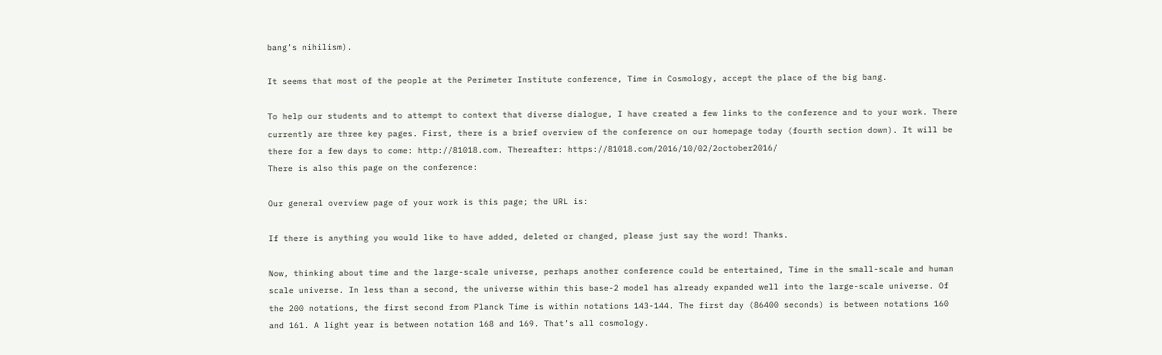bang’s nihilism).

It seems that most of the people at the Perimeter Institute conference, Time in Cosmology, accept the place of the big bang.

To help our students and to attempt to context that diverse dialogue, I have created a few links to the conference and to your work. There currently are three key pages. First, there is a brief overview of the conference on our homepage today (fourth section down). It will be there for a few days to come: http://81018.com. Thereafter: https://81018.com/2016/10/02/2october2016/
There is also this page on the conference:

Our general overview page of your work is this page; the URL is:

If there is anything you would like to have added, deleted or changed, please just say the word! Thanks.

Now, thinking about time and the large-scale universe, perhaps another conference could be entertained, Time in the small-scale and human scale universe. In less than a second, the universe within this base-2 model has already expanded well into the large-scale universe. Of the 200 notations, the first second from Planck Time is within notations 143-144. The first day (86400 seconds) is between notations 160 and 161. A light year is between notation 168 and 169. That’s all cosmology.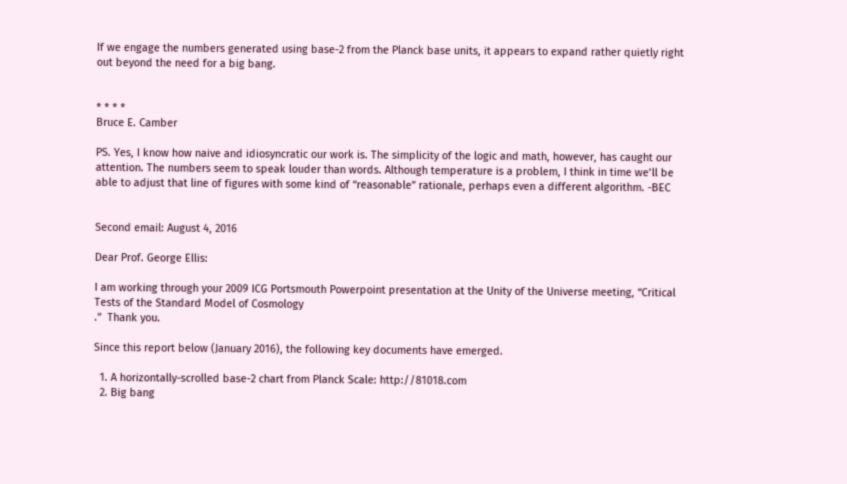If we engage the numbers generated using base-2 from the Planck base units, it appears to expand rather quietly right out beyond the need for a big bang.


* * * *
Bruce E. Camber

PS. Yes, I know how naive and idiosyncratic our work is. The simplicity of the logic and math, however, has caught our attention. The numbers seem to speak louder than words. Although temperature is a problem, I think in time we’ll be able to adjust that line of figures with some kind of “reasonable” rationale, perhaps even a different algorithm. -BEC


Second email: August 4, 2016

Dear Prof. George Ellis:

I am working through your 2009 ICG Portsmouth Powerpoint presentation at the Unity of the Universe meeting, “Critical Tests of the Standard Model of Cosmology
.”  Thank you.

Since this report below (January 2016), the following key documents have emerged.

  1. A horizontally-scrolled base-2 chart from Planck Scale: http://81018.com
  2. Big bang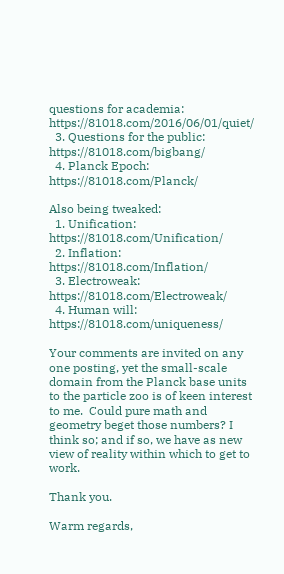questions for academia: https://81018.com/2016/06/01/quiet/
  3. Questions for the public:  https://81018.com/bigbang/
  4. Planck Epoch: https://81018.com/Planck/

Also being tweaked:
  1. Unification: https://81018.com/Unification/
  2. Inflation: https://81018.com/Inflation/
  3. Electroweak: https://81018.com/Electroweak/
  4. Human will: https://81018.com/uniqueness/

Your comments are invited on any one posting, yet the small-scale domain from the Planck base units to the particle zoo is of keen interest to me.  Could pure math and geometry beget those numbers? I think so; and if so, we have as new view of reality within which to get to work.

Thank you.

Warm regards,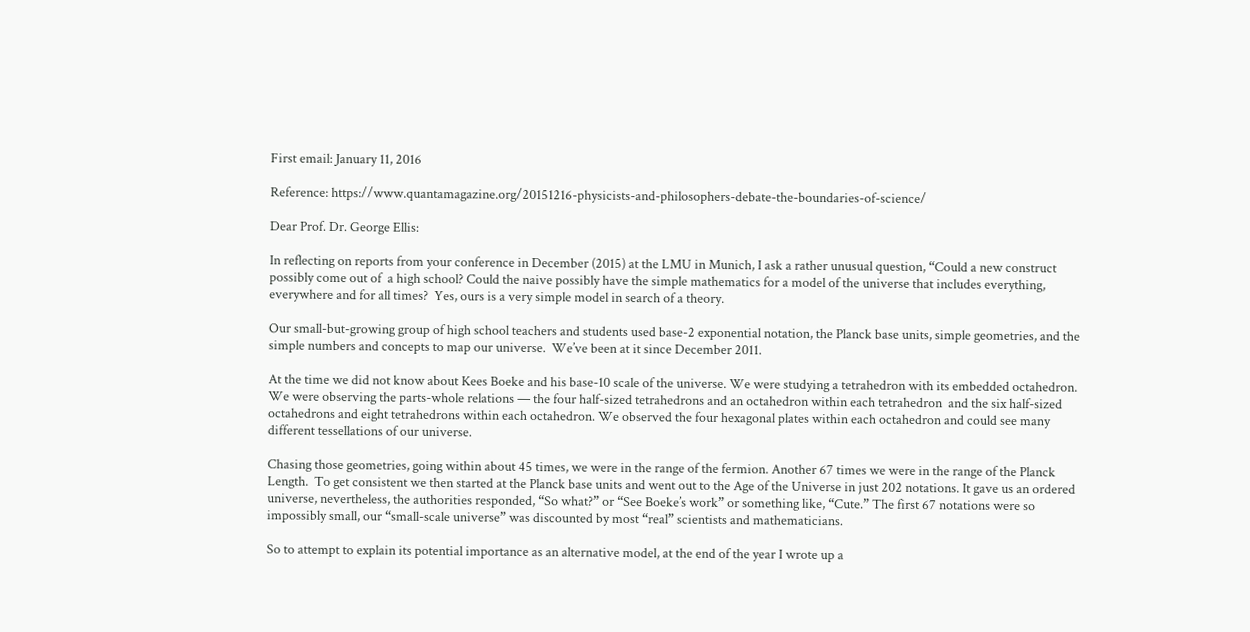First email: January 11, 2016

Reference: https://www.quantamagazine.org/20151216-physicists-and-philosophers-debate-the-boundaries-of-science/

Dear Prof. Dr. George Ellis:

In reflecting on reports from your conference in December (2015) at the LMU in Munich, I ask a rather unusual question, “Could a new construct possibly come out of  a high school? Could the naive possibly have the simple mathematics for a model of the universe that includes everything, everywhere and for all times?  Yes, ours is a very simple model in search of a theory.

Our small-but-growing group of high school teachers and students used base-2 exponential notation, the Planck base units, simple geometries, and the simple numbers and concepts to map our universe.  We’ve been at it since December 2011.

At the time we did not know about Kees Boeke and his base-10 scale of the universe. We were studying a tetrahedron with its embedded octahedron.  We were observing the parts-whole relations — the four half-sized tetrahedrons and an octahedron within each tetrahedron  and the six half-sized octahedrons and eight tetrahedrons within each octahedron. We observed the four hexagonal plates within each octahedron and could see many different tessellations of our universe.

Chasing those geometries, going within about 45 times, we were in the range of the fermion. Another 67 times we were in the range of the Planck Length.  To get consistent we then started at the Planck base units and went out to the Age of the Universe in just 202 notations. It gave us an ordered universe, nevertheless, the authorities responded, “So what?” or “See Boeke’s work” or something like, “Cute.” The first 67 notations were so impossibly small, our “small-scale universe” was discounted by most “real” scientists and mathematicians.

So to attempt to explain its potential importance as an alternative model, at the end of the year I wrote up a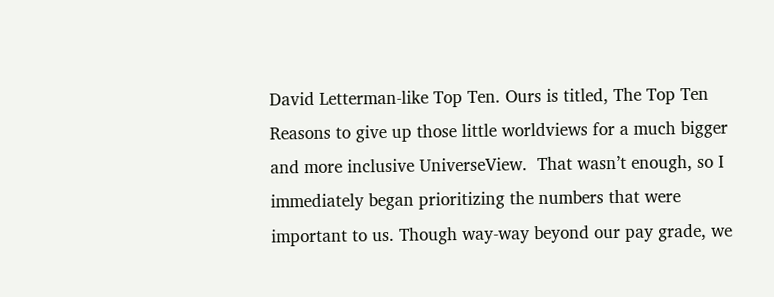David Letterman-like Top Ten. Ours is titled, The Top Ten Reasons to give up those little worldviews for a much bigger and more inclusive UniverseView.  That wasn’t enough, so I immediately began prioritizing the numbers that were important to us. Though way-way beyond our pay grade, we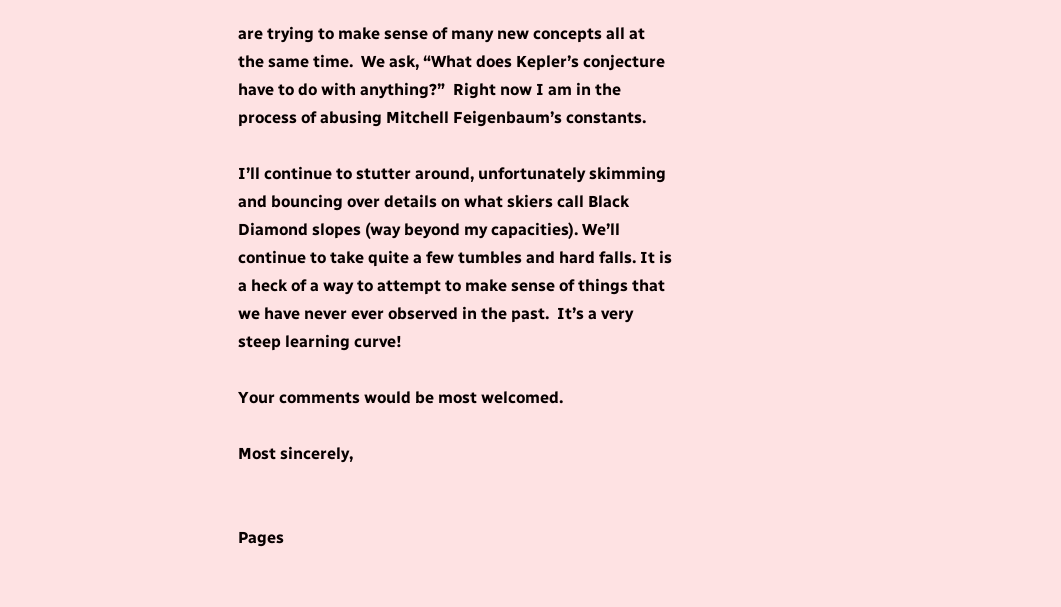are trying to make sense of many new concepts all at the same time.  We ask, “What does Kepler’s conjecture have to do with anything?”  Right now I am in the process of abusing Mitchell Feigenbaum’s constants.

I’ll continue to stutter around, unfortunately skimming and bouncing over details on what skiers call Black Diamond slopes (way beyond my capacities). We’ll continue to take quite a few tumbles and hard falls. It is a heck of a way to attempt to make sense of things that we have never ever observed in the past.  It’s a very steep learning curve!

Your comments would be most welcomed.

Most sincerely,


Pages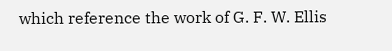which reference the work of G. F. W. Ellis